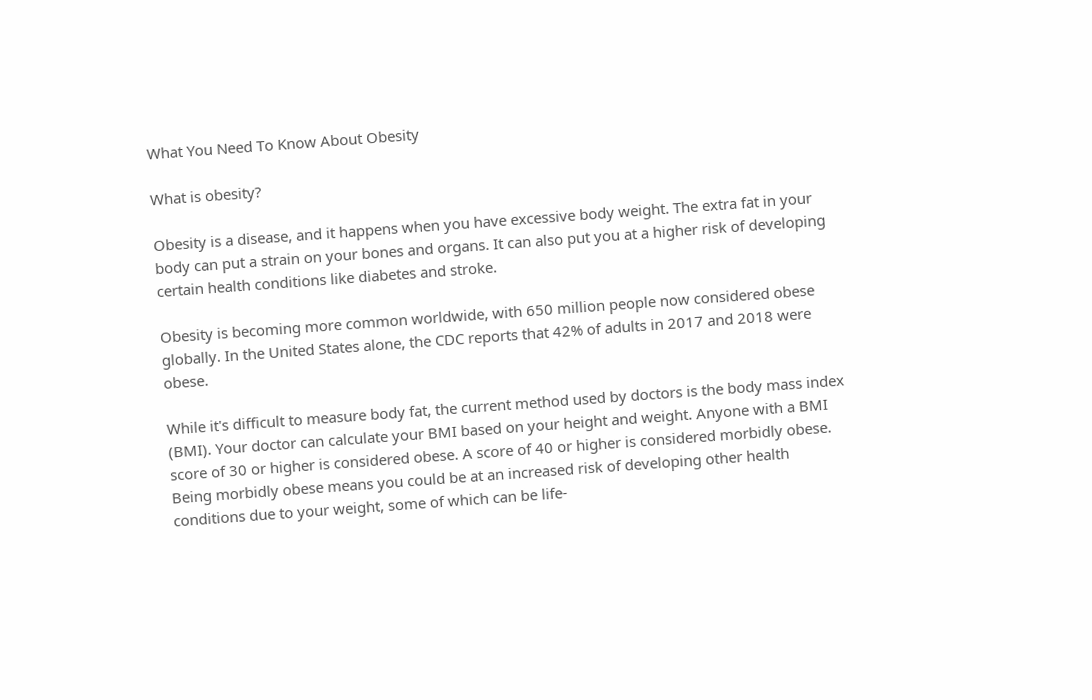What You Need To Know About Obesity

What is obesity?

Obesity is a disease, and it happens when you have excessive body weight. The extra fat in your body can put a strain on your bones and organs. It can also put you at a higher risk of developing certain health conditions like diabetes and stroke.

Obesity is becoming more common worldwide, with 650 million people now considered obese globally. In the United States alone, the CDC reports that 42% of adults in 2017 and 2018 were obese.

While it's difficult to measure body fat, the current method used by doctors is the body mass index (BMI). Your doctor can calculate your BMI based on your height and weight. Anyone with a BMI score of 30 or higher is considered obese. A score of 40 or higher is considered morbidly obese. Being morbidly obese means you could be at an increased risk of developing other health conditions due to your weight, some of which can be life-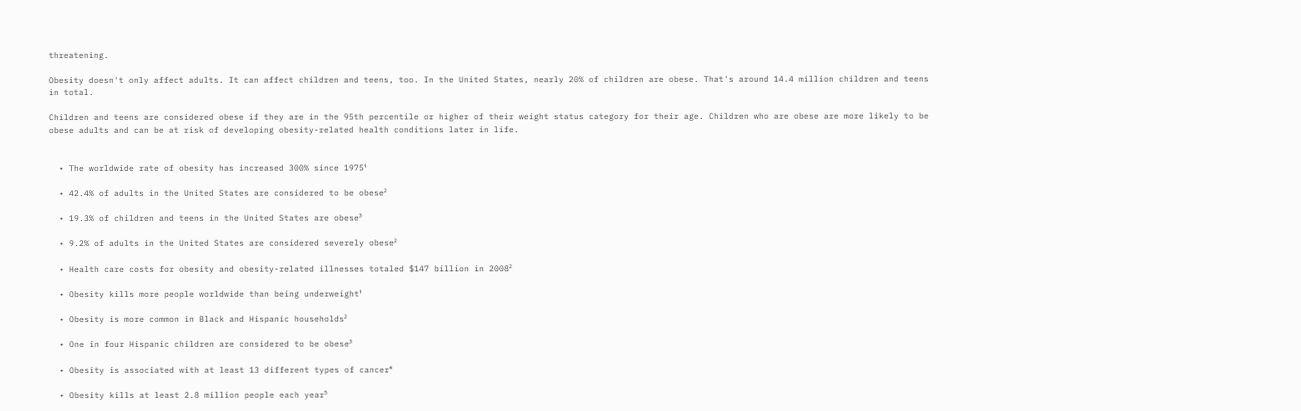threatening.

Obesity doesn't only affect adults. It can affect children and teens, too. In the United States, nearly 20% of children are obese. That's around 14.4 million children and teens in total.

Children and teens are considered obese if they are in the 95th percentile or higher of their weight status category for their age. Children who are obese are more likely to be obese adults and can be at risk of developing obesity-related health conditions later in life.


  • The worldwide rate of obesity has increased 300% since 1975¹

  • 42.4% of adults in the United States are considered to be obese²

  • 19.3% of children and teens in the United States are obese³

  • 9.2% of adults in the United States are considered severely obese²

  • Health care costs for obesity and obesity-related illnesses totaled $147 billion in 2008²

  • Obesity kills more people worldwide than being underweight¹

  • Obesity is more common in Black and Hispanic households²

  • One in four Hispanic children are considered to be obese³

  • Obesity is associated with at least 13 different types of cancer⁴

  • Obesity kills at least 2.8 million people each year⁵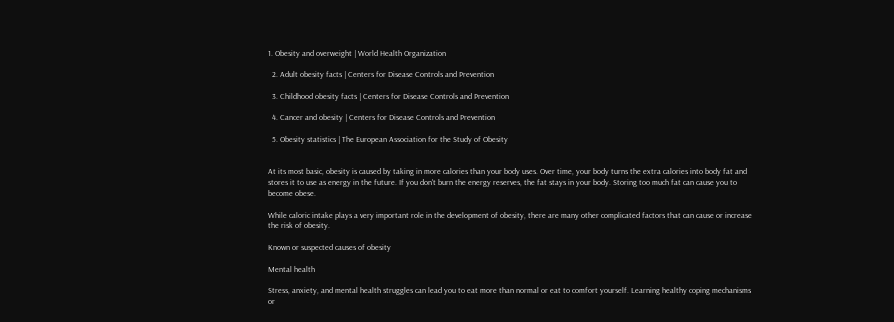1. Obesity and overweight | World Health Organization

  2. Adult obesity facts | Centers for Disease Controls and Prevention

  3. Childhood obesity facts | Centers for Disease Controls and Prevention

  4. Cancer and obesity | Centers for Disease Controls and Prevention

  5. Obesity statistics | The European Association for the Study of Obesity


At its most basic, obesity is caused by taking in more calories than your body uses. Over time, your body turns the extra calories into body fat and stores it to use as energy in the future. If you don't burn the energy reserves, the fat stays in your body. Storing too much fat can cause you to become obese.

While caloric intake plays a very important role in the development of obesity, there are many other complicated factors that can cause or increase the risk of obesity.

Known or suspected causes of obesity

Mental health

Stress, anxiety, and mental health struggles can lead you to eat more than normal or eat to comfort yourself. Learning healthy coping mechanisms or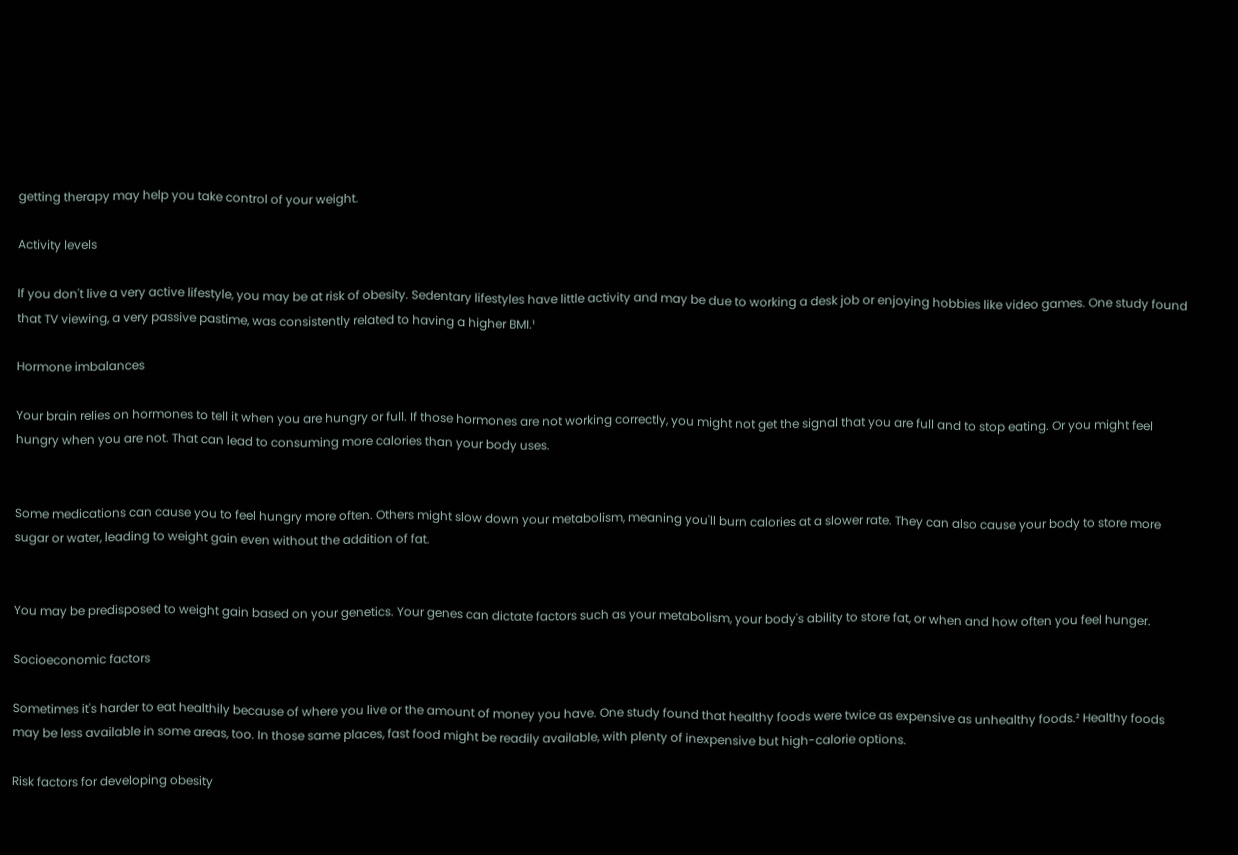getting therapy may help you take control of your weight.

Activity levels

If you don't live a very active lifestyle, you may be at risk of obesity. Sedentary lifestyles have little activity and may be due to working a desk job or enjoying hobbies like video games. One study found that TV viewing, a very passive pastime, was consistently related to having a higher BMI.¹

Hormone imbalances

Your brain relies on hormones to tell it when you are hungry or full. If those hormones are not working correctly, you might not get the signal that you are full and to stop eating. Or you might feel hungry when you are not. That can lead to consuming more calories than your body uses.


Some medications can cause you to feel hungry more often. Others might slow down your metabolism, meaning you'll burn calories at a slower rate. They can also cause your body to store more sugar or water, leading to weight gain even without the addition of fat.


You may be predisposed to weight gain based on your genetics. Your genes can dictate factors such as your metabolism, your body's ability to store fat, or when and how often you feel hunger.

Socioeconomic factors

Sometimes it's harder to eat healthily because of where you live or the amount of money you have. One study found that healthy foods were twice as expensive as unhealthy foods.² Healthy foods may be less available in some areas, too. In those same places, fast food might be readily available, with plenty of inexpensive but high-calorie options.

Risk factors for developing obesity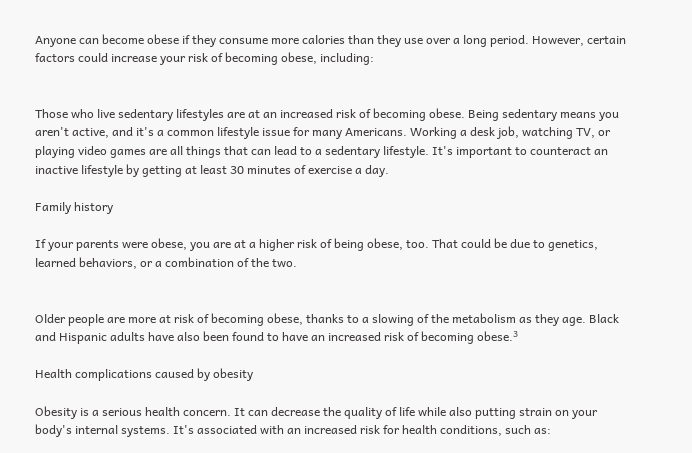Anyone can become obese if they consume more calories than they use over a long period. However, certain factors could increase your risk of becoming obese, including:


Those who live sedentary lifestyles are at an increased risk of becoming obese. Being sedentary means you aren't active, and it's a common lifestyle issue for many Americans. Working a desk job, watching TV, or playing video games are all things that can lead to a sedentary lifestyle. It's important to counteract an inactive lifestyle by getting at least 30 minutes of exercise a day.

Family history

If your parents were obese, you are at a higher risk of being obese, too. That could be due to genetics, learned behaviors, or a combination of the two.


Older people are more at risk of becoming obese, thanks to a slowing of the metabolism as they age. Black and Hispanic adults have also been found to have an increased risk of becoming obese.³

Health complications caused by obesity

Obesity is a serious health concern. It can decrease the quality of life while also putting strain on your body's internal systems. It's associated with an increased risk for health conditions, such as: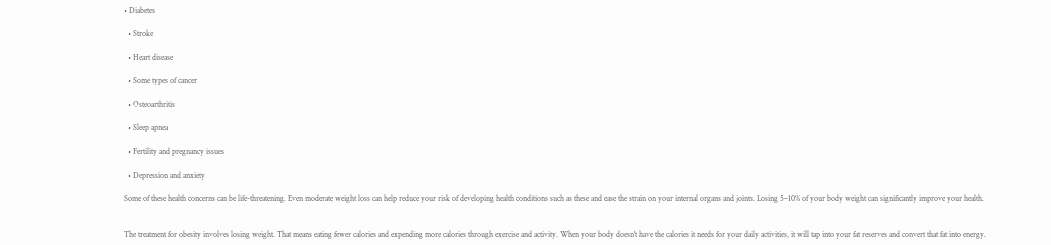• Diabetes

  • Stroke

  • Heart disease

  • Some types of cancer

  • Osteoarthritis

  • Sleep apnea

  • Fertility and pregnancy issues

  • Depression and anxiety

Some of these health concerns can be life-threatening. Even moderate weight loss can help reduce your risk of developing health conditions such as these and ease the strain on your internal organs and joints. Losing 5–10% of your body weight can significantly improve your health.


The treatment for obesity involves losing weight. That means eating fewer calories and expending more calories through exercise and activity. When your body doesn't have the calories it needs for your daily activities, it will tap into your fat reserves and convert that fat into energy.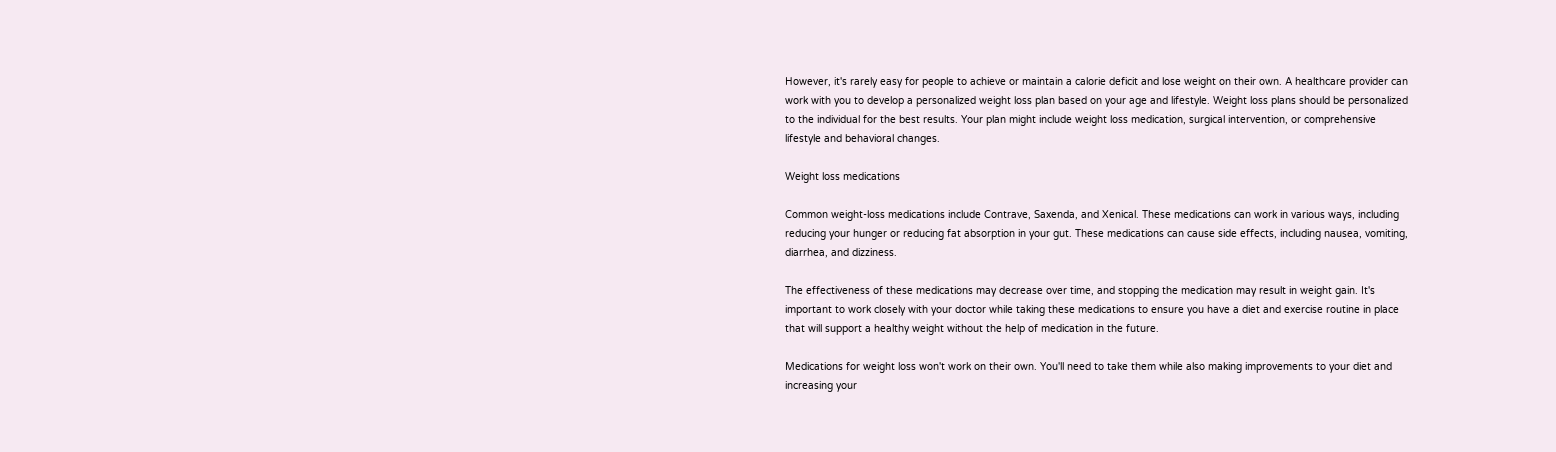However, it's rarely easy for people to achieve or maintain a calorie deficit and lose weight on their own. A healthcare provider can work with you to develop a personalized weight loss plan based on your age and lifestyle. Weight loss plans should be personalized to the individual for the best results. Your plan might include weight loss medication, surgical intervention, or comprehensive lifestyle and behavioral changes.

Weight loss medications

Common weight-loss medications include Contrave, Saxenda, and Xenical. These medications can work in various ways, including reducing your hunger or reducing fat absorption in your gut. These medications can cause side effects, including nausea, vomiting, diarrhea, and dizziness.

The effectiveness of these medications may decrease over time, and stopping the medication may result in weight gain. It's important to work closely with your doctor while taking these medications to ensure you have a diet and exercise routine in place that will support a healthy weight without the help of medication in the future.

Medications for weight loss won't work on their own. You'll need to take them while also making improvements to your diet and increasing your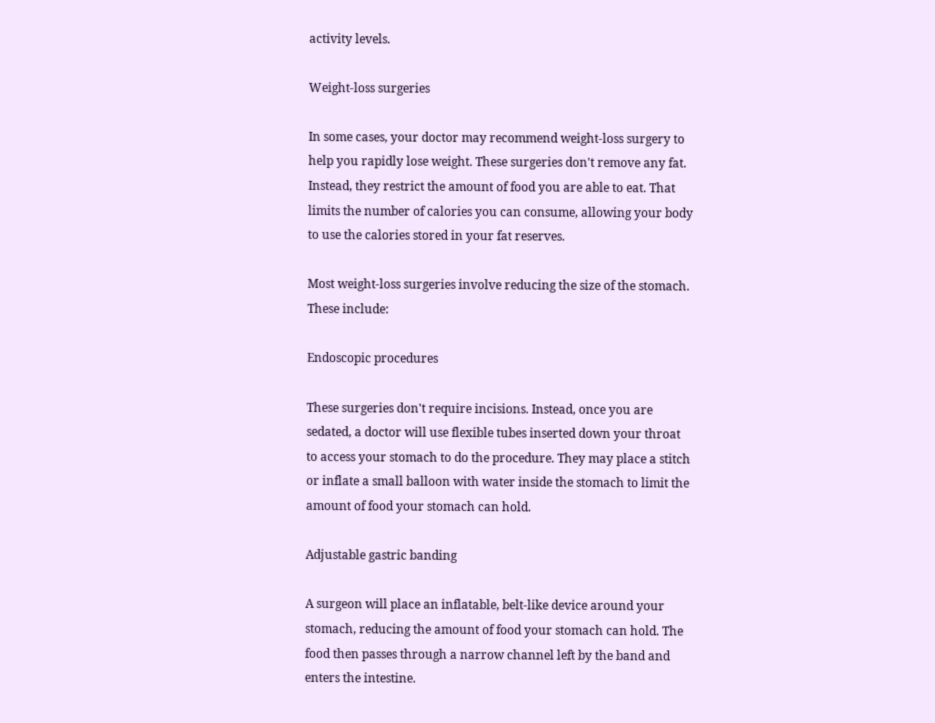activity levels.

Weight-loss surgeries

In some cases, your doctor may recommend weight-loss surgery to help you rapidly lose weight. These surgeries don't remove any fat. Instead, they restrict the amount of food you are able to eat. That limits the number of calories you can consume, allowing your body to use the calories stored in your fat reserves.

Most weight-loss surgeries involve reducing the size of the stomach. These include:

Endoscopic procedures

These surgeries don't require incisions. Instead, once you are sedated, a doctor will use flexible tubes inserted down your throat to access your stomach to do the procedure. They may place a stitch or inflate a small balloon with water inside the stomach to limit the amount of food your stomach can hold.

Adjustable gastric banding

A surgeon will place an inflatable, belt-like device around your stomach, reducing the amount of food your stomach can hold. The food then passes through a narrow channel left by the band and enters the intestine.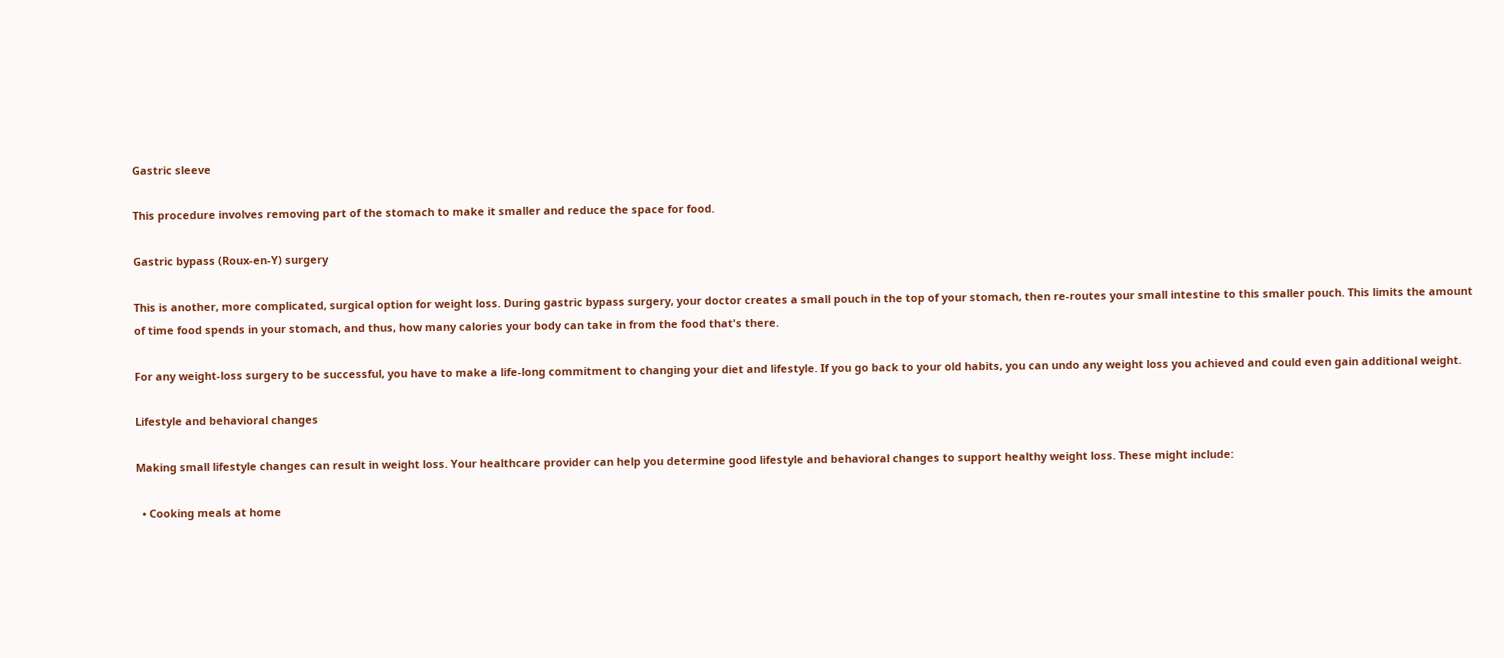Gastric sleeve

This procedure involves removing part of the stomach to make it smaller and reduce the space for food.

Gastric bypass (Roux-en-Y) surgery

This is another, more complicated, surgical option for weight loss. During gastric bypass surgery, your doctor creates a small pouch in the top of your stomach, then re-routes your small intestine to this smaller pouch. This limits the amount of time food spends in your stomach, and thus, how many calories your body can take in from the food that's there.

For any weight-loss surgery to be successful, you have to make a life-long commitment to changing your diet and lifestyle. If you go back to your old habits, you can undo any weight loss you achieved and could even gain additional weight.

Lifestyle and behavioral changes

Making small lifestyle changes can result in weight loss. Your healthcare provider can help you determine good lifestyle and behavioral changes to support healthy weight loss. These might include:

  • Cooking meals at home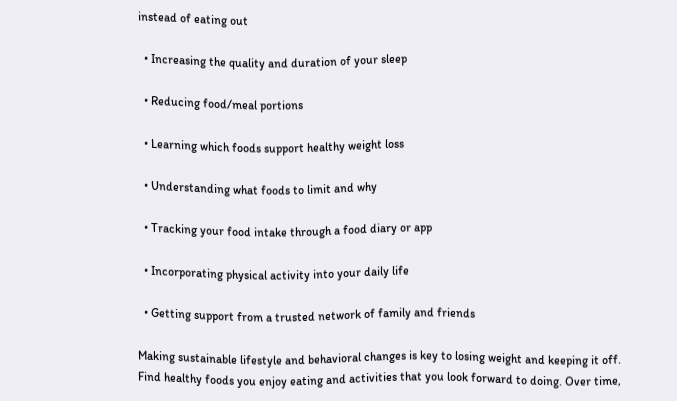instead of eating out

  • Increasing the quality and duration of your sleep

  • Reducing food/meal portions

  • Learning which foods support healthy weight loss

  • Understanding what foods to limit and why

  • Tracking your food intake through a food diary or app

  • Incorporating physical activity into your daily life

  • Getting support from a trusted network of family and friends

Making sustainable lifestyle and behavioral changes is key to losing weight and keeping it off. Find healthy foods you enjoy eating and activities that you look forward to doing. Over time,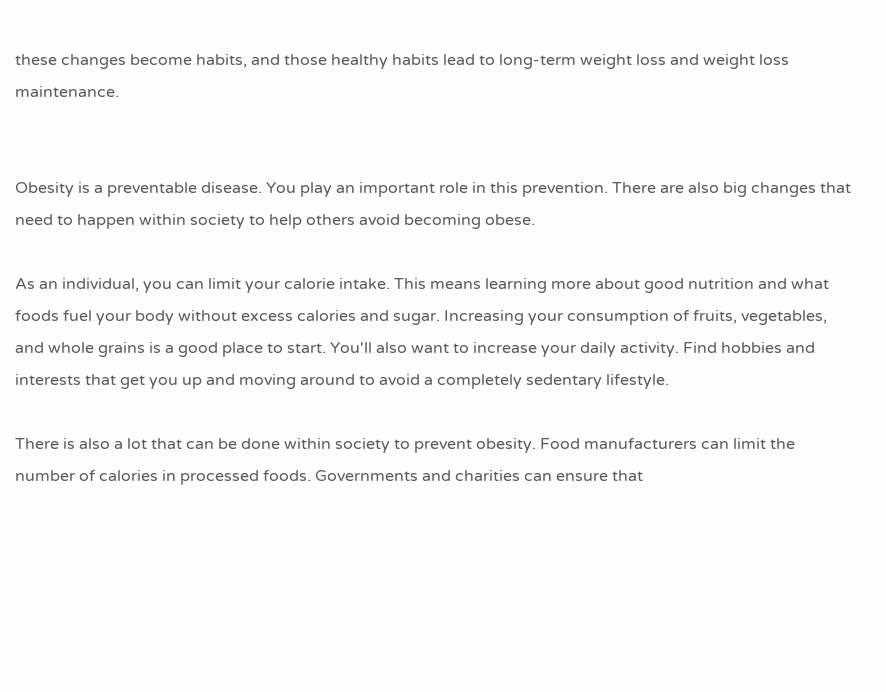these changes become habits, and those healthy habits lead to long-term weight loss and weight loss maintenance.


Obesity is a preventable disease. You play an important role in this prevention. There are also big changes that need to happen within society to help others avoid becoming obese.

As an individual, you can limit your calorie intake. This means learning more about good nutrition and what foods fuel your body without excess calories and sugar. Increasing your consumption of fruits, vegetables, and whole grains is a good place to start. You'll also want to increase your daily activity. Find hobbies and interests that get you up and moving around to avoid a completely sedentary lifestyle.

There is also a lot that can be done within society to prevent obesity. Food manufacturers can limit the number of calories in processed foods. Governments and charities can ensure that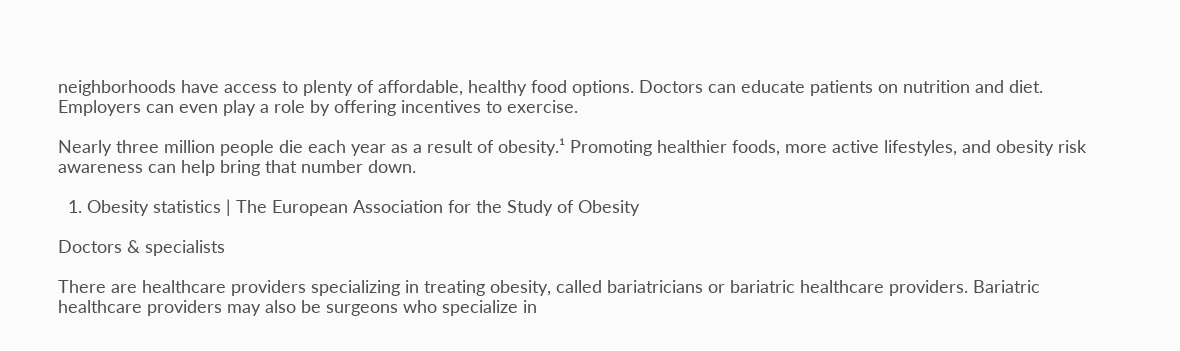neighborhoods have access to plenty of affordable, healthy food options. Doctors can educate patients on nutrition and diet. Employers can even play a role by offering incentives to exercise.

Nearly three million people die each year as a result of obesity.¹ Promoting healthier foods, more active lifestyles, and obesity risk awareness can help bring that number down.

  1. Obesity statistics | The European Association for the Study of Obesity

Doctors & specialists

There are healthcare providers specializing in treating obesity, called bariatricians or bariatric healthcare providers. Bariatric healthcare providers may also be surgeons who specialize in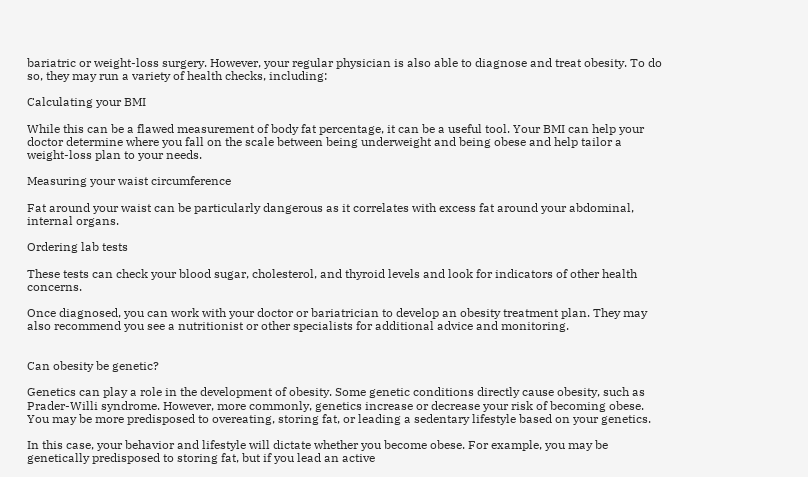bariatric or weight-loss surgery. However, your regular physician is also able to diagnose and treat obesity. To do so, they may run a variety of health checks, including:

Calculating your BMI

While this can be a flawed measurement of body fat percentage, it can be a useful tool. Your BMI can help your doctor determine where you fall on the scale between being underweight and being obese and help tailor a weight-loss plan to your needs.

Measuring your waist circumference

Fat around your waist can be particularly dangerous as it correlates with excess fat around your abdominal, internal organs.

Ordering lab tests

These tests can check your blood sugar, cholesterol, and thyroid levels and look for indicators of other health concerns.

Once diagnosed, you can work with your doctor or bariatrician to develop an obesity treatment plan. They may also recommend you see a nutritionist or other specialists for additional advice and monitoring.


Can obesity be genetic?

Genetics can play a role in the development of obesity. Some genetic conditions directly cause obesity, such as Prader-Willi syndrome. However, more commonly, genetics increase or decrease your risk of becoming obese. You may be more predisposed to overeating, storing fat, or leading a sedentary lifestyle based on your genetics.

In this case, your behavior and lifestyle will dictate whether you become obese. For example, you may be genetically predisposed to storing fat, but if you lead an active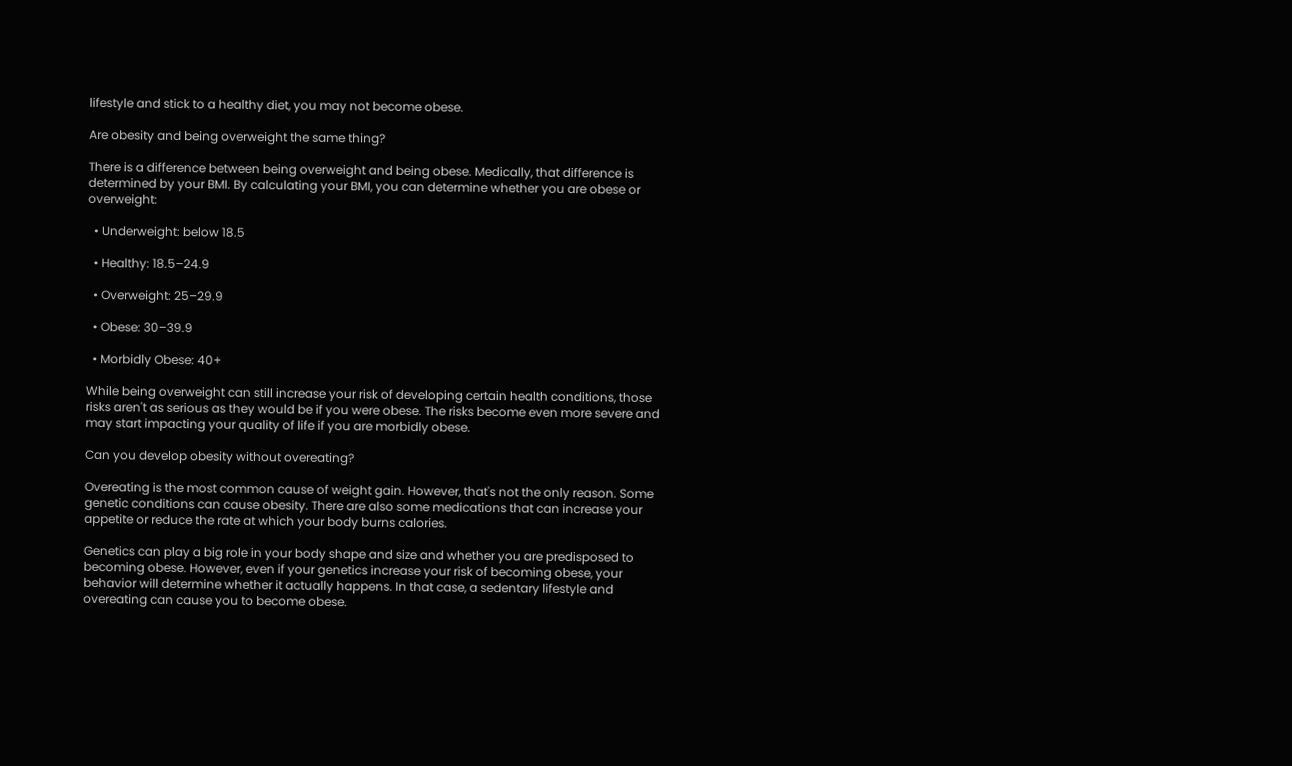lifestyle and stick to a healthy diet, you may not become obese.

Are obesity and being overweight the same thing?

There is a difference between being overweight and being obese. Medically, that difference is determined by your BMI. By calculating your BMI, you can determine whether you are obese or overweight:

  • Underweight: below 18.5

  • Healthy: 18.5–24.9

  • Overweight: 25–29.9

  • Obese: 30–39.9

  • Morbidly Obese: 40+

While being overweight can still increase your risk of developing certain health conditions, those risks aren't as serious as they would be if you were obese. The risks become even more severe and may start impacting your quality of life if you are morbidly obese.

Can you develop obesity without overeating?

Overeating is the most common cause of weight gain. However, that's not the only reason. Some genetic conditions can cause obesity. There are also some medications that can increase your appetite or reduce the rate at which your body burns calories.

Genetics can play a big role in your body shape and size and whether you are predisposed to becoming obese. However, even if your genetics increase your risk of becoming obese, your behavior will determine whether it actually happens. In that case, a sedentary lifestyle and overeating can cause you to become obese.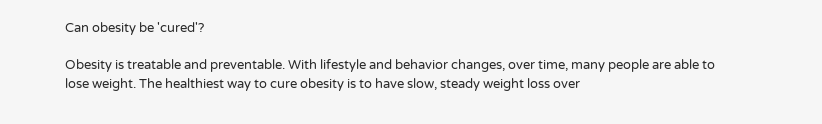Can obesity be 'cured'?

Obesity is treatable and preventable. With lifestyle and behavior changes, over time, many people are able to lose weight. The healthiest way to cure obesity is to have slow, steady weight loss over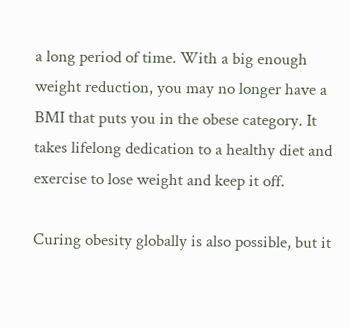a long period of time. With a big enough weight reduction, you may no longer have a BMI that puts you in the obese category. It takes lifelong dedication to a healthy diet and exercise to lose weight and keep it off.

Curing obesity globally is also possible, but it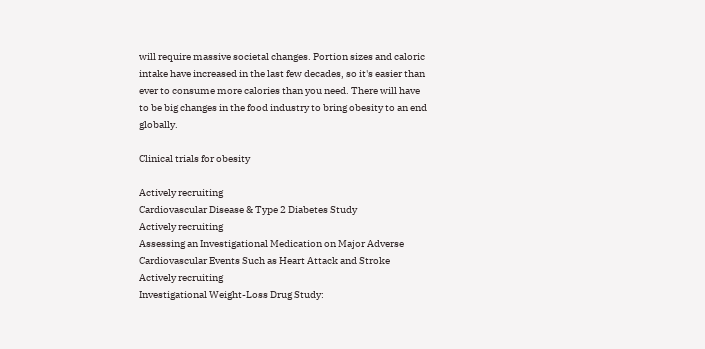will require massive societal changes. Portion sizes and caloric intake have increased in the last few decades, so it's easier than ever to consume more calories than you need. There will have to be big changes in the food industry to bring obesity to an end globally.

Clinical trials for obesity

Actively recruiting
Cardiovascular Disease & Type 2 Diabetes Study
Actively recruiting
Assessing an Investigational Medication on Major Adverse Cardiovascular Events Such as Heart Attack and Stroke
Actively recruiting
Investigational Weight-Loss Drug Study: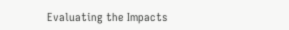Evaluating the Impacts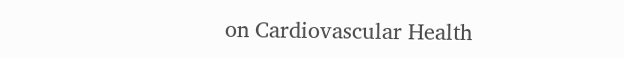on Cardiovascular Health